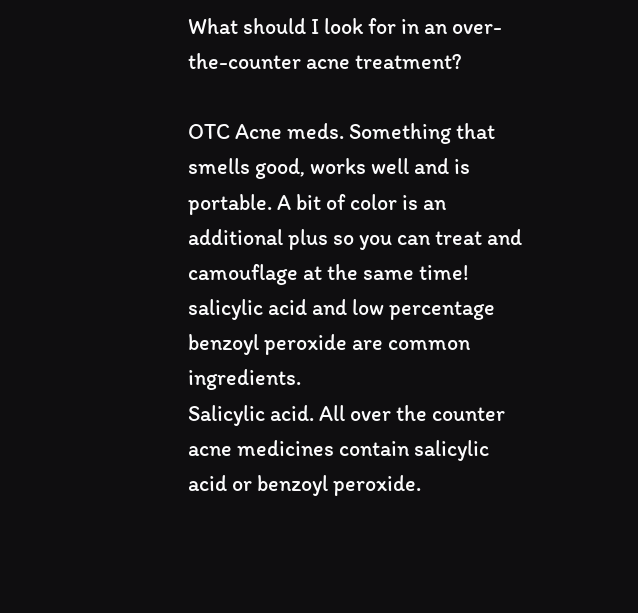What should I look for in an over-the-counter acne treatment?

OTC Acne meds. Something that smells good, works well and is portable. A bit of color is an additional plus so you can treat and camouflage at the same time! salicylic acid and low percentage benzoyl peroxide are common ingredients.
Salicylic acid. All over the counter acne medicines contain salicylic acid or benzoyl peroxide.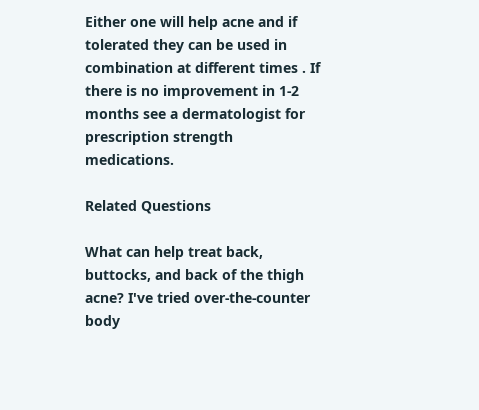Either one will help acne and if tolerated they can be used in combination at different times . If there is no improvement in 1-2 months see a dermatologist for prescription strength medications.

Related Questions

What can help treat back, buttocks, and back of the thigh acne? I've tried over-the-counter body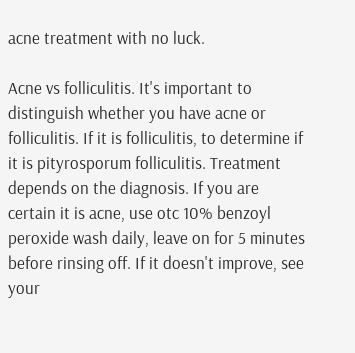acne treatment with no luck.

Acne vs folliculitis. It's important to distinguish whether you have acne or folliculitis. If it is folliculitis, to determine if it is pityrosporum folliculitis. Treatment depends on the diagnosis. If you are certain it is acne, use otc 10% benzoyl peroxide wash daily, leave on for 5 minutes before rinsing off. If it doesn't improve, see your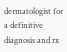dermatologist for a definitive diagnosis and rx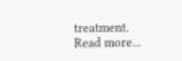treatment. Read more...